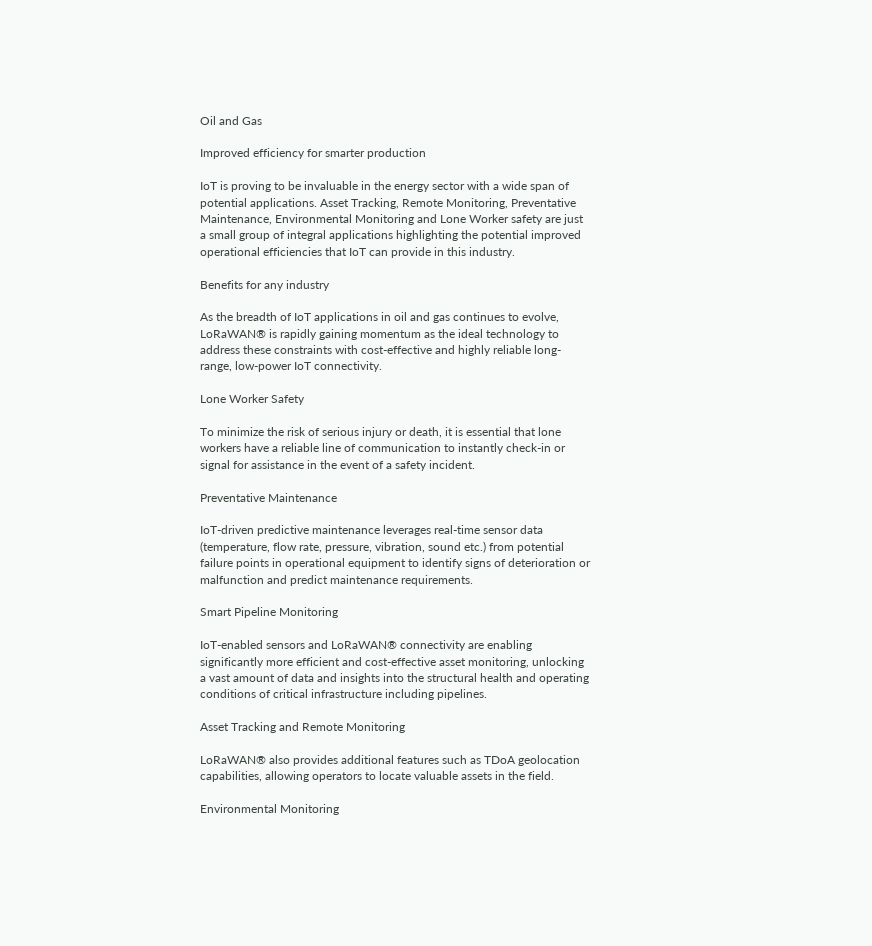Oil and Gas

Improved efficiency for smarter production

IoT is proving to be invaluable in the energy sector with a wide span of potential applications. Asset Tracking, Remote Monitoring, Preventative Maintenance, Environmental Monitoring and Lone Worker safety are just a small group of integral applications highlighting the potential improved operational efficiencies that IoT can provide in this industry.

Benefits for any industry

As the breadth of IoT applications in oil and gas continues to evolve, LoRaWAN® is rapidly gaining momentum as the ideal technology to address these constraints with cost-effective and highly reliable long-range, low-power IoT connectivity.

Lone Worker Safety

To minimize the risk of serious injury or death, it is essential that lone workers have a reliable line of communication to instantly check-in or signal for assistance in the event of a safety incident.

Preventative Maintenance

IoT-driven predictive maintenance leverages real-time sensor data (temperature, flow rate, pressure, vibration, sound etc.) from potential failure points in operational equipment to identify signs of deterioration or malfunction and predict maintenance requirements.

Smart Pipeline Monitoring

IoT-enabled sensors and LoRaWAN® connectivity are enabling significantly more efficient and cost-effective asset monitoring, unlocking a vast amount of data and insights into the structural health and operating conditions of critical infrastructure including pipelines.

Asset Tracking and Remote Monitoring

LoRaWAN® also provides additional features such as TDoA geolocation capabilities, allowing operators to locate valuable assets in the field.

Environmental Monitoring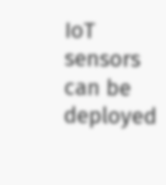IoT sensors can be deployed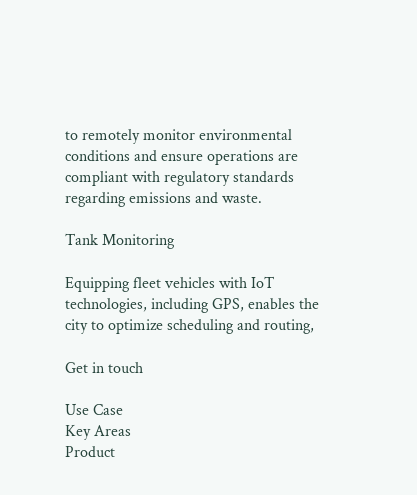to remotely monitor environmental conditions and ensure operations are compliant with regulatory standards regarding emissions and waste.

Tank Monitoring

Equipping fleet vehicles with IoT technologies, including GPS, enables the city to optimize scheduling and routing,

Get in touch

Use Case
Key Areas
Product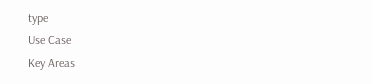type
Use Case
Key Areas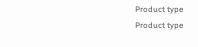Product type
Product type